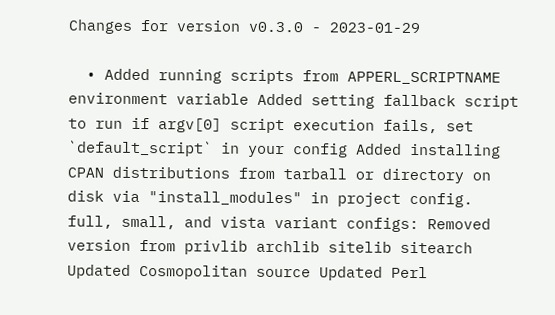Changes for version v0.3.0 - 2023-01-29

  • Added running scripts from APPERL_SCRIPTNAME environment variable Added setting fallback script to run if argv[0] script execution fails, set `default_script` in your config Added installing CPAN distributions from tarball or directory on disk via "install_modules" in project config. full, small, and vista variant configs: Removed version from privlib archlib sitelib sitearch Updated Cosmopolitan source Updated Perl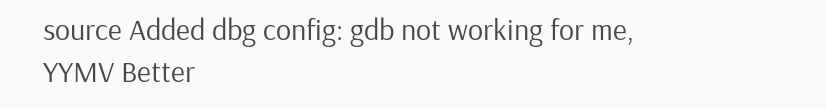source Added dbg config: gdb not working for me, YYMV Better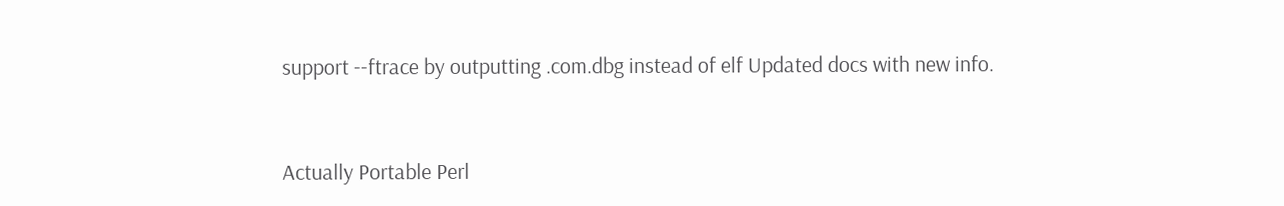support --ftrace by outputting .com.dbg instead of elf Updated docs with new info.


Actually Portable Perl